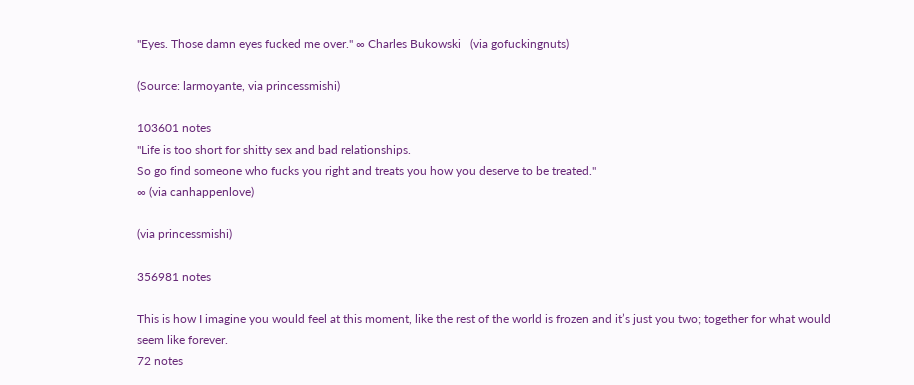"Eyes. Those damn eyes fucked me over." ∞ Charles Bukowski   (via gofuckingnuts)

(Source: larmoyante, via princessmishi)

103601 notes
"Life is too short for shitty sex and bad relationships.
So go find someone who fucks you right and treats you how you deserve to be treated."
∞ (via canhappenlove)

(via princessmishi)

356981 notes

This is how I imagine you would feel at this moment, like the rest of the world is frozen and it’s just you two; together for what would seem like forever.
72 notes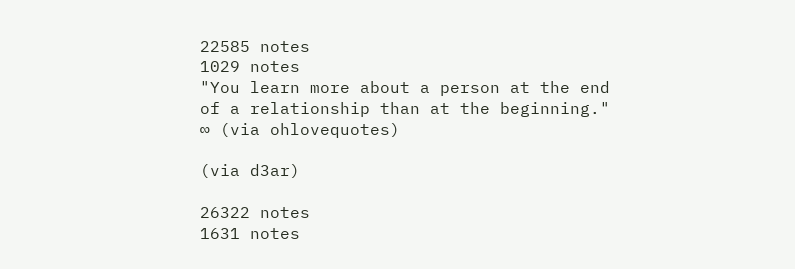22585 notes
1029 notes
"You learn more about a person at the end of a relationship than at the beginning." ∞ (via ohlovequotes)

(via d3ar)

26322 notes
1631 notes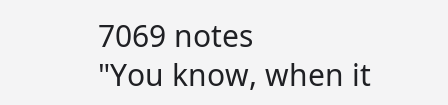7069 notes
"You know, when it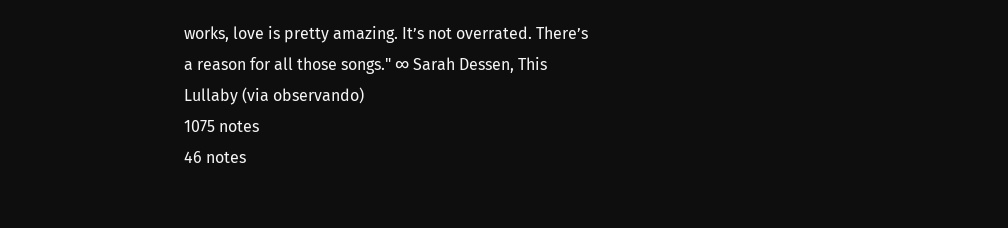works, love is pretty amazing. It’s not overrated. There’s a reason for all those songs." ∞ Sarah Dessen, This Lullaby (via observando)
1075 notes
46 notes